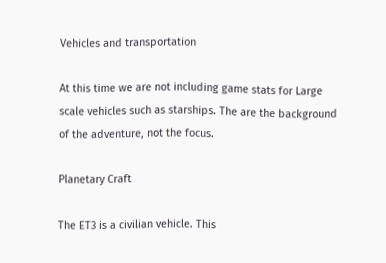Vehicles and transportation

At this time we are not including game stats for Large scale vehicles such as starships. The are the background of the adventure, not the focus.

Planetary Craft

The ET3 is a civilian vehicle. This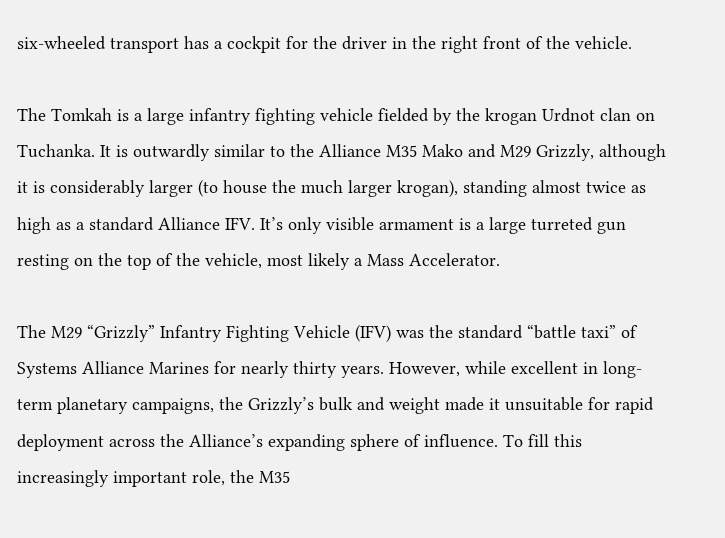six-wheeled transport has a cockpit for the driver in the right front of the vehicle.

The Tomkah is a large infantry fighting vehicle fielded by the krogan Urdnot clan on Tuchanka. It is outwardly similar to the Alliance M35 Mako and M29 Grizzly, although it is considerably larger (to house the much larger krogan), standing almost twice as high as a standard Alliance IFV. It’s only visible armament is a large turreted gun resting on the top of the vehicle, most likely a Mass Accelerator.

The M29 “Grizzly” Infantry Fighting Vehicle (IFV) was the standard “battle taxi” of Systems Alliance Marines for nearly thirty years. However, while excellent in long-term planetary campaigns, the Grizzly’s bulk and weight made it unsuitable for rapid deployment across the Alliance’s expanding sphere of influence. To fill this increasingly important role, the M35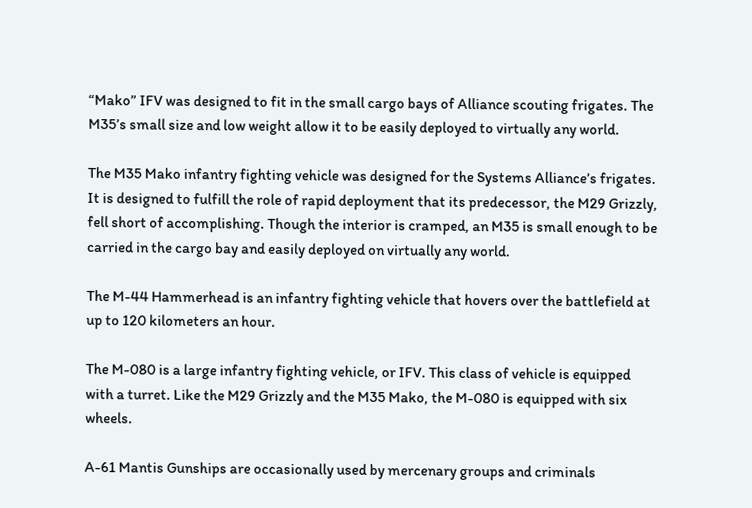“Mako” IFV was designed to fit in the small cargo bays of Alliance scouting frigates. The M35’s small size and low weight allow it to be easily deployed to virtually any world.

The M35 Mako infantry fighting vehicle was designed for the Systems Alliance’s frigates. It is designed to fulfill the role of rapid deployment that its predecessor, the M29 Grizzly, fell short of accomplishing. Though the interior is cramped, an M35 is small enough to be carried in the cargo bay and easily deployed on virtually any world.

The M-44 Hammerhead is an infantry fighting vehicle that hovers over the battlefield at up to 120 kilometers an hour.

The M-080 is a large infantry fighting vehicle, or IFV. This class of vehicle is equipped with a turret. Like the M29 Grizzly and the M35 Mako, the M-080 is equipped with six wheels.

A-61 Mantis Gunships are occasionally used by mercenary groups and criminals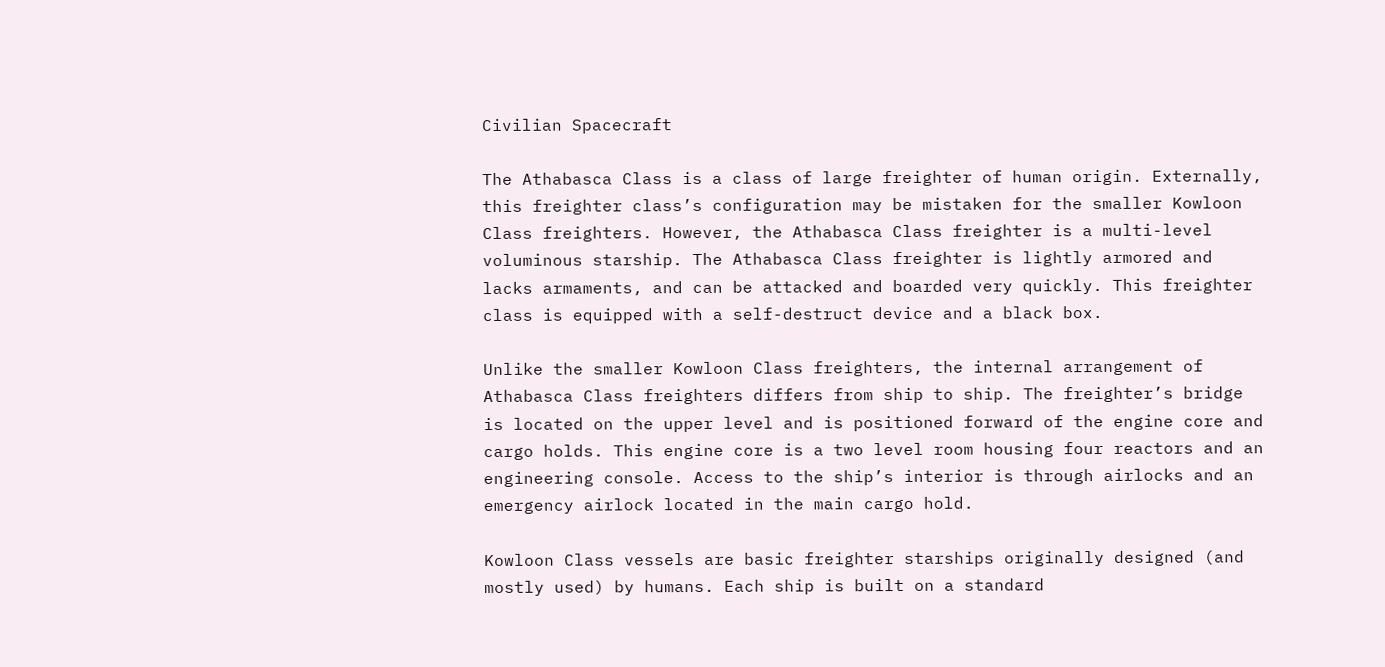Civilian Spacecraft

The Athabasca Class is a class of large freighter of human origin. Externally, this freighter class’s configuration may be mistaken for the smaller Kowloon Class freighters. However, the Athabasca Class freighter is a multi-level voluminous starship. The Athabasca Class freighter is lightly armored and lacks armaments, and can be attacked and boarded very quickly. This freighter class is equipped with a self-destruct device and a black box.

Unlike the smaller Kowloon Class freighters, the internal arrangement of Athabasca Class freighters differs from ship to ship. The freighter’s bridge is located on the upper level and is positioned forward of the engine core and cargo holds. This engine core is a two level room housing four reactors and an engineering console. Access to the ship’s interior is through airlocks and an emergency airlock located in the main cargo hold.

Kowloon Class vessels are basic freighter starships originally designed (and mostly used) by humans. Each ship is built on a standard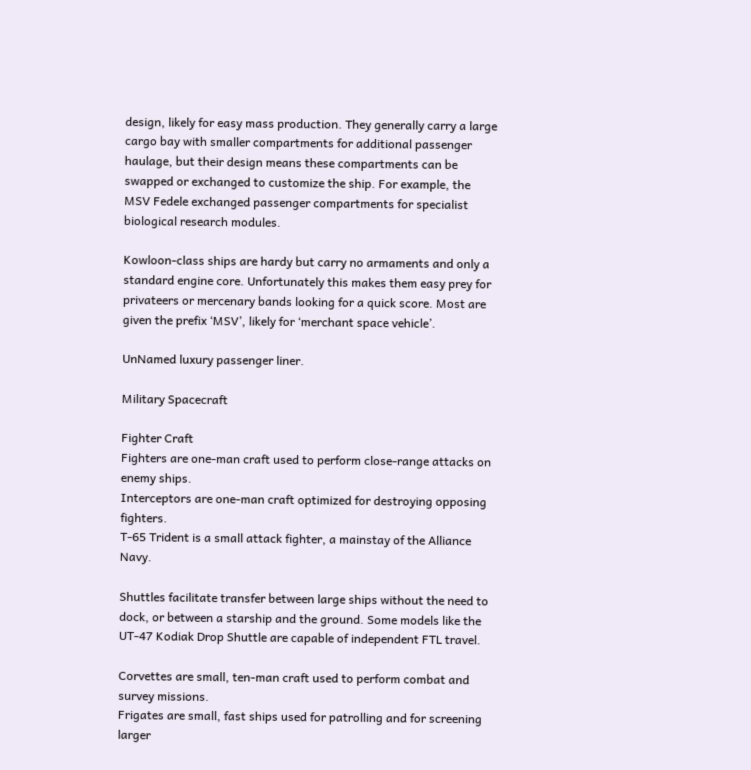design, likely for easy mass production. They generally carry a large cargo bay with smaller compartments for additional passenger haulage, but their design means these compartments can be swapped or exchanged to customize the ship. For example, the MSV Fedele exchanged passenger compartments for specialist biological research modules.

Kowloon-class ships are hardy but carry no armaments and only a standard engine core. Unfortunately this makes them easy prey for privateers or mercenary bands looking for a quick score. Most are given the prefix ‘MSV’, likely for ‘merchant space vehicle’.

UnNamed luxury passenger liner.

Military Spacecraft

Fighter Craft
Fighters are one-man craft used to perform close-range attacks on enemy ships.
Interceptors are one-man craft optimized for destroying opposing fighters.
T-65 Trident is a small attack fighter, a mainstay of the Alliance Navy.

Shuttles facilitate transfer between large ships without the need to dock, or between a starship and the ground. Some models like the UT-47 Kodiak Drop Shuttle are capable of independent FTL travel.

Corvettes are small, ten-man craft used to perform combat and survey missions.
Frigates are small, fast ships used for patrolling and for screening larger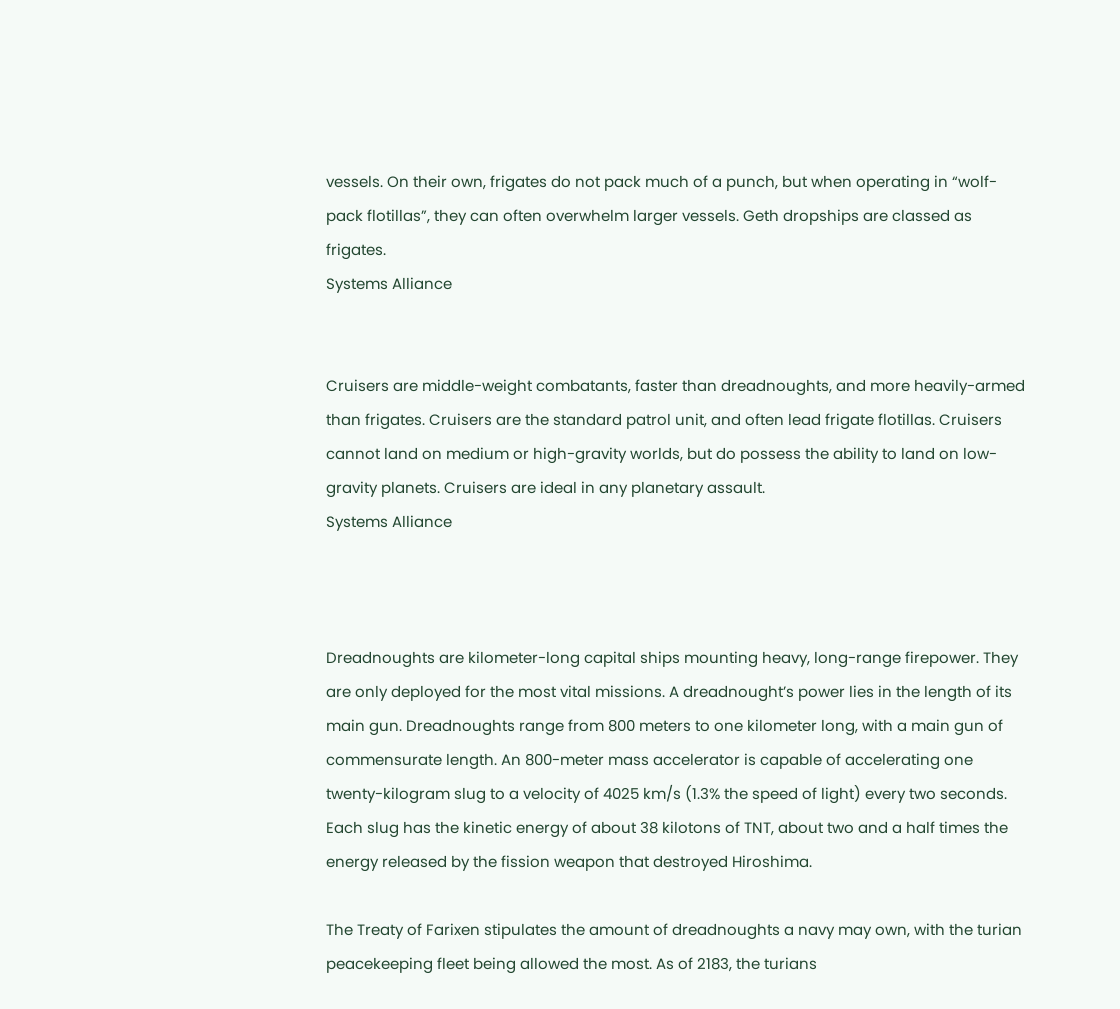vessels. On their own, frigates do not pack much of a punch, but when operating in “wolf-pack flotillas”, they can often overwhelm larger vessels. Geth dropships are classed as frigates.
Systems Alliance


Cruisers are middle-weight combatants, faster than dreadnoughts, and more heavily-armed than frigates. Cruisers are the standard patrol unit, and often lead frigate flotillas. Cruisers cannot land on medium or high-gravity worlds, but do possess the ability to land on low-gravity planets. Cruisers are ideal in any planetary assault.
Systems Alliance



Dreadnoughts are kilometer-long capital ships mounting heavy, long-range firepower. They are only deployed for the most vital missions. A dreadnought’s power lies in the length of its main gun. Dreadnoughts range from 800 meters to one kilometer long, with a main gun of commensurate length. An 800-meter mass accelerator is capable of accelerating one twenty-kilogram slug to a velocity of 4025 km/s (1.3% the speed of light) every two seconds. Each slug has the kinetic energy of about 38 kilotons of TNT, about two and a half times the energy released by the fission weapon that destroyed Hiroshima.

The Treaty of Farixen stipulates the amount of dreadnoughts a navy may own, with the turian peacekeeping fleet being allowed the most. As of 2183, the turians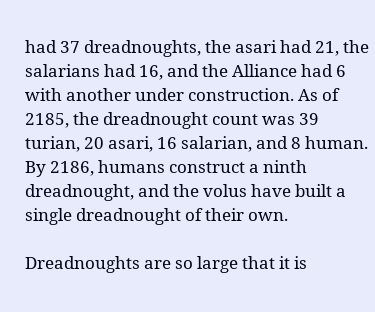had 37 dreadnoughts, the asari had 21, the salarians had 16, and the Alliance had 6 with another under construction. As of 2185, the dreadnought count was 39 turian, 20 asari, 16 salarian, and 8 human. By 2186, humans construct a ninth dreadnought, and the volus have built a single dreadnought of their own.

Dreadnoughts are so large that it is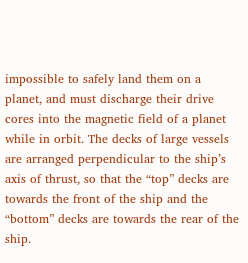impossible to safely land them on a planet, and must discharge their drive cores into the magnetic field of a planet while in orbit. The decks of large vessels are arranged perpendicular to the ship’s axis of thrust, so that the “top” decks are towards the front of the ship and the “bottom” decks are towards the rear of the ship.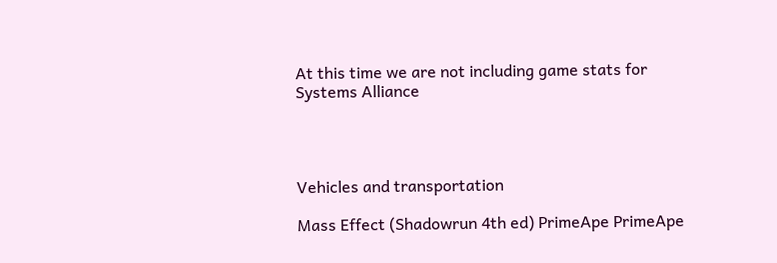At this time we are not including game stats for
Systems Alliance




Vehicles and transportation

Mass Effect (Shadowrun 4th ed) PrimeApe PrimeApe